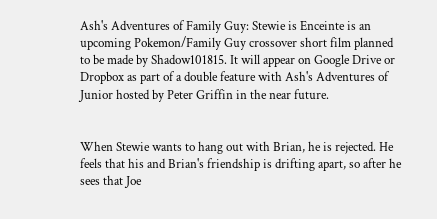Ash's Adventures of Family Guy: Stewie is Enceinte is an upcoming Pokemon/Family Guy crossover short film planned to be made by Shadow101815. It will appear on Google Drive or Dropbox as part of a double feature with Ash's Adventures of Junior hosted by Peter Griffin in the near future.


When Stewie wants to hang out with Brian, he is rejected. He feels that his and Brian's friendship is drifting apart, so after he sees that Joe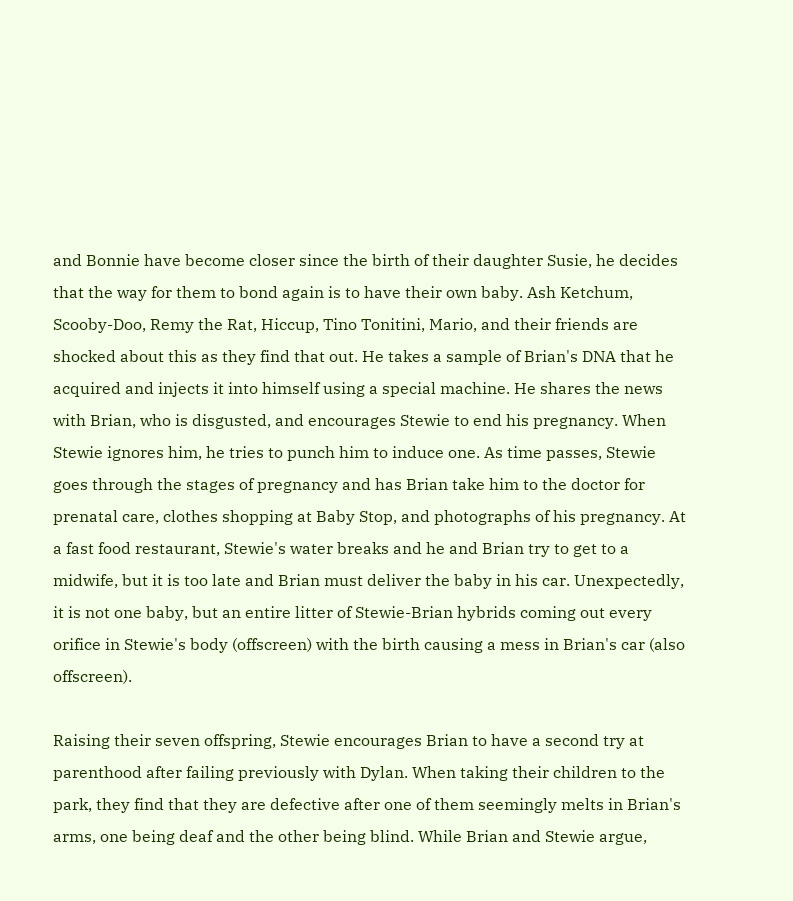and Bonnie have become closer since the birth of their daughter Susie, he decides that the way for them to bond again is to have their own baby. Ash Ketchum, Scooby-Doo, Remy the Rat, Hiccup, Tino Tonitini, Mario, and their friends are shocked about this as they find that out. He takes a sample of Brian's DNA that he acquired and injects it into himself using a special machine. He shares the news with Brian, who is disgusted, and encourages Stewie to end his pregnancy. When Stewie ignores him, he tries to punch him to induce one. As time passes, Stewie goes through the stages of pregnancy and has Brian take him to the doctor for prenatal care, clothes shopping at Baby Stop, and photographs of his pregnancy. At a fast food restaurant, Stewie's water breaks and he and Brian try to get to a midwife, but it is too late and Brian must deliver the baby in his car. Unexpectedly, it is not one baby, but an entire litter of Stewie-Brian hybrids coming out every orifice in Stewie's body (offscreen) with the birth causing a mess in Brian's car (also offscreen).

Raising their seven offspring, Stewie encourages Brian to have a second try at parenthood after failing previously with Dylan. When taking their children to the park, they find that they are defective after one of them seemingly melts in Brian's arms, one being deaf and the other being blind. While Brian and Stewie argue,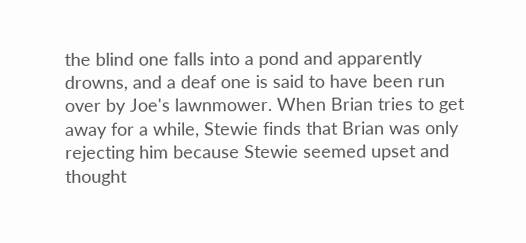the blind one falls into a pond and apparently drowns, and a deaf one is said to have been run over by Joe's lawnmower. When Brian tries to get away for a while, Stewie finds that Brian was only rejecting him because Stewie seemed upset and thought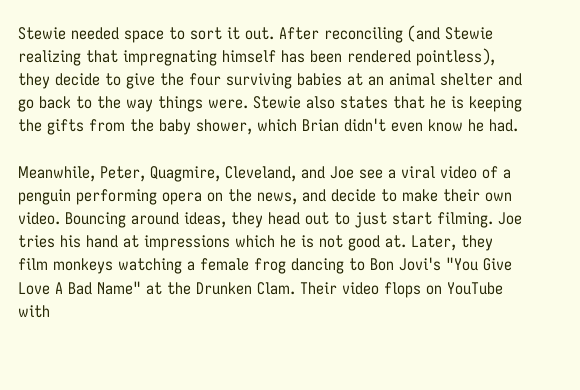Stewie needed space to sort it out. After reconciling (and Stewie realizing that impregnating himself has been rendered pointless), they decide to give the four surviving babies at an animal shelter and go back to the way things were. Stewie also states that he is keeping the gifts from the baby shower, which Brian didn't even know he had.

Meanwhile, Peter, Quagmire, Cleveland, and Joe see a viral video of a penguin performing opera on the news, and decide to make their own video. Bouncing around ideas, they head out to just start filming. Joe tries his hand at impressions which he is not good at. Later, they film monkeys watching a female frog dancing to Bon Jovi's "You Give Love A Bad Name" at the Drunken Clam. Their video flops on YouTube with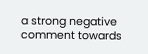a strong negative comment towards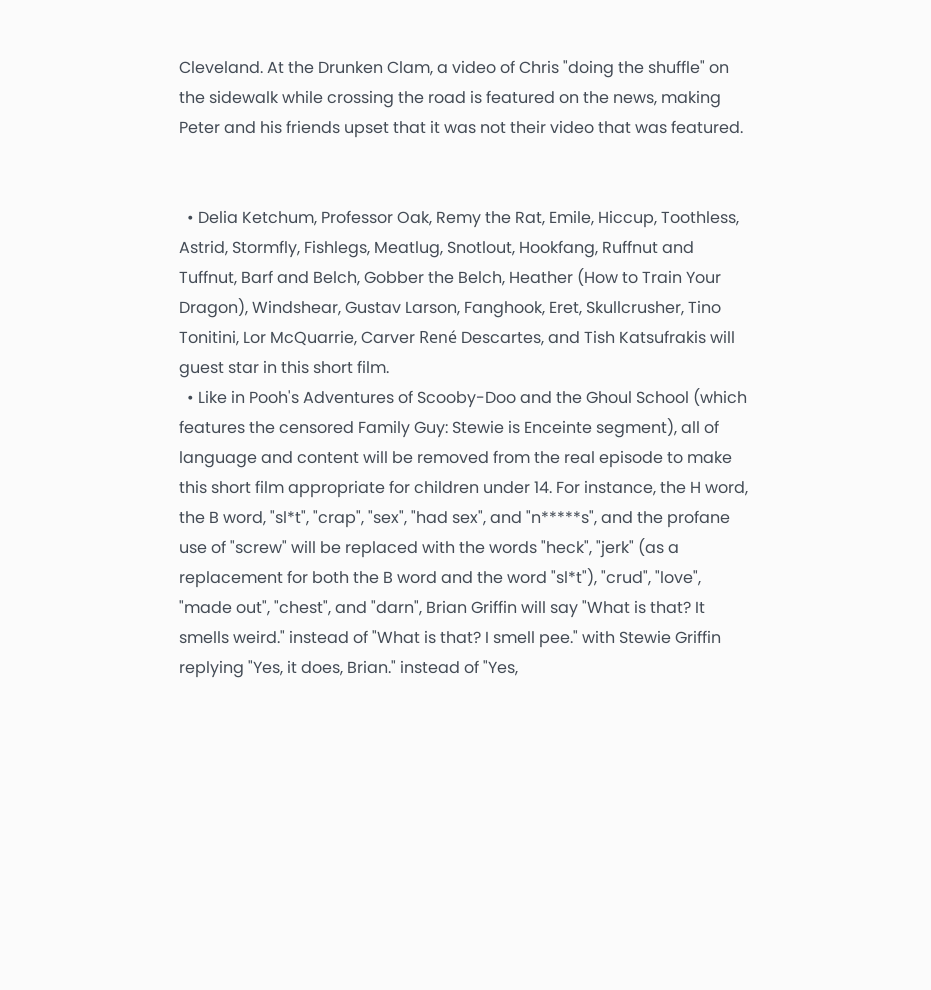Cleveland. At the Drunken Clam, a video of Chris "doing the shuffle" on the sidewalk while crossing the road is featured on the news, making Peter and his friends upset that it was not their video that was featured.


  • Delia Ketchum, Professor Oak, Remy the Rat, Emile, Hiccup, Toothless, Astrid, Stormfly, Fishlegs, Meatlug, Snotlout, Hookfang, Ruffnut and Tuffnut, Barf and Belch, Gobber the Belch, Heather (How to Train Your Dragon), Windshear, Gustav Larson, Fanghook, Eret, Skullcrusher, Tino Tonitini, Lor McQuarrie, Carver René Descartes, and Tish Katsufrakis will guest star in this short film.
  • Like in Pooh's Adventures of Scooby-Doo and the Ghoul School (which features the censored Family Guy: Stewie is Enceinte segment), all of language and content will be removed from the real episode to make this short film appropriate for children under 14. For instance, the H word, the B word, "sl*t", "crap", "sex", "had sex", and "n*****s", and the profane use of "screw" will be replaced with the words "heck", "jerk" (as a replacement for both the B word and the word "sl*t"), "crud", "love", "made out", "chest", and "darn", Brian Griffin will say "What is that? It smells weird." instead of "What is that? I smell pee." with Stewie Griffin replying "Yes, it does, Brian." instead of "Yes,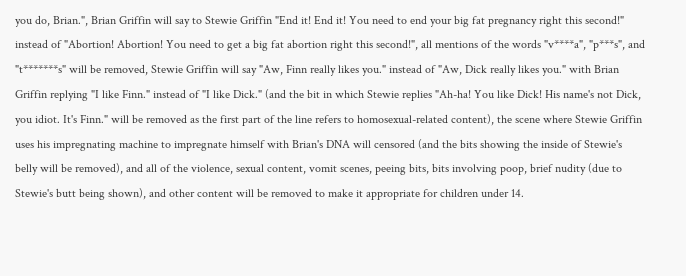you do, Brian.", Brian Griffin will say to Stewie Griffin "End it! End it! You need to end your big fat pregnancy right this second!" instead of "Abortion! Abortion! You need to get a big fat abortion right this second!", all mentions of the words "v****a", "p***s", and "t*******s" will be removed, Stewie Griffin will say "Aw, Finn really likes you." instead of "Aw, Dick really likes you." with Brian Griffin replying "I like Finn." instead of "I like Dick." (and the bit in which Stewie replies "Ah-ha! You like Dick! His name's not Dick, you idiot. It's Finn." will be removed as the first part of the line refers to homosexual-related content), the scene where Stewie Griffin uses his impregnating machine to impregnate himself with Brian's DNA will censored (and the bits showing the inside of Stewie's belly will be removed), and all of the violence, sexual content, vomit scenes, peeing bits, bits involving poop, brief nudity (due to Stewie's butt being shown), and other content will be removed to make it appropriate for children under 14.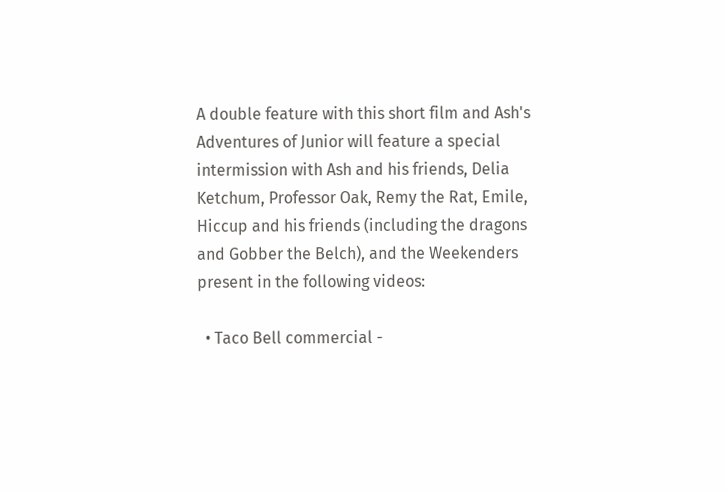A double feature with this short film and Ash's Adventures of Junior will feature a special intermission with Ash and his friends, Delia Ketchum, Professor Oak, Remy the Rat, Emile, Hiccup and his friends (including the dragons and Gobber the Belch), and the Weekenders present in the following videos:

  • Taco Bell commercial -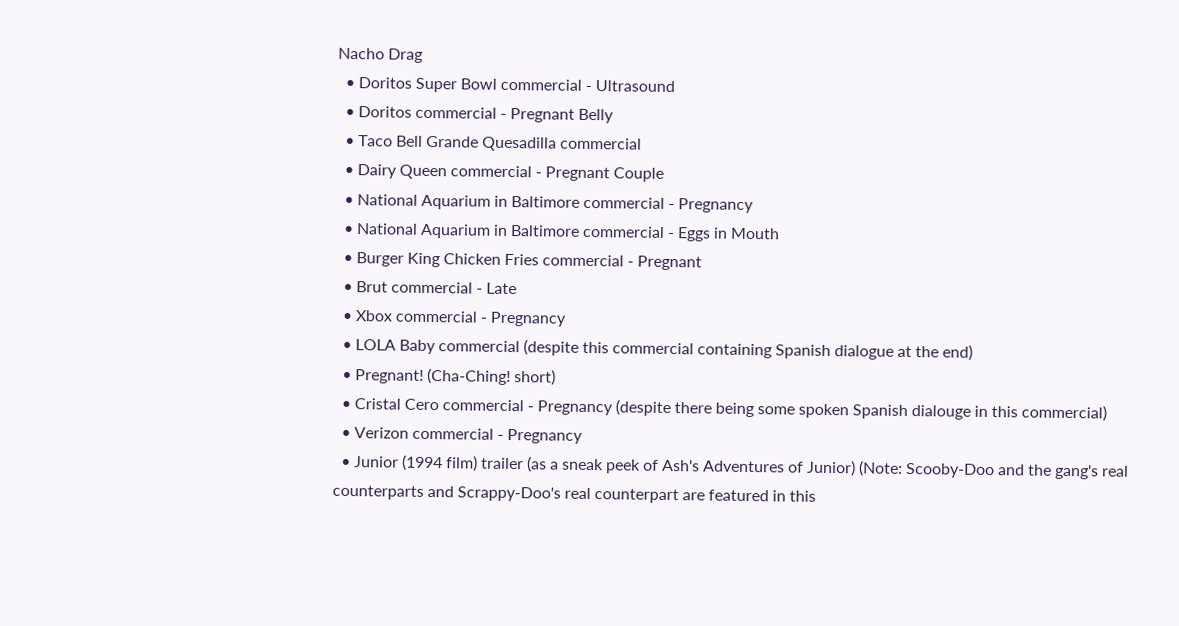Nacho Drag
  • Doritos Super Bowl commercial - Ultrasound
  • Doritos commercial - Pregnant Belly
  • Taco Bell Grande Quesadilla commercial
  • Dairy Queen commercial - Pregnant Couple
  • National Aquarium in Baltimore commercial - Pregnancy
  • National Aquarium in Baltimore commercial - Eggs in Mouth
  • Burger King Chicken Fries commercial - Pregnant
  • Brut commercial - Late
  • Xbox commercial - Pregnancy
  • LOLA Baby commercial (despite this commercial containing Spanish dialogue at the end)
  • Pregnant! (Cha-Ching! short)
  • Cristal Cero commercial - Pregnancy (despite there being some spoken Spanish dialouge in this commercial)
  • Verizon commercial - Pregnancy
  • Junior (1994 film) trailer (as a sneak peek of Ash's Adventures of Junior) (Note: Scooby-Doo and the gang's real counterparts and Scrappy-Doo's real counterpart are featured in this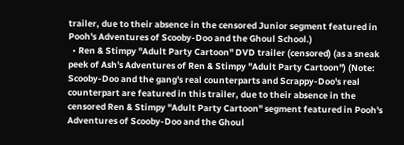trailer, due to their absence in the censored Junior segment featured in Pooh's Adventures of Scooby-Doo and the Ghoul School.)
  • Ren & Stimpy "Adult Party Cartoon" DVD trailer (censored) (as a sneak peek of Ash's Adventures of Ren & Stimpy "Adult Party Cartoon") (Note: Scooby-Doo and the gang's real counterparts and Scrappy-Doo's real counterpart are featured in this trailer, due to their absence in the censored Ren & Stimpy "Adult Party Cartoon" segment featured in Pooh's Adventures of Scooby-Doo and the Ghoul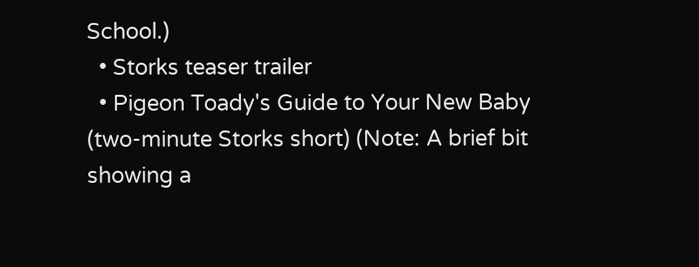School.)
  • Storks teaser trailer
  • Pigeon Toady's Guide to Your New Baby (two-minute Storks short) (Note: A brief bit showing a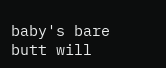baby's bare butt will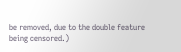be removed, due to the double feature being censored.)